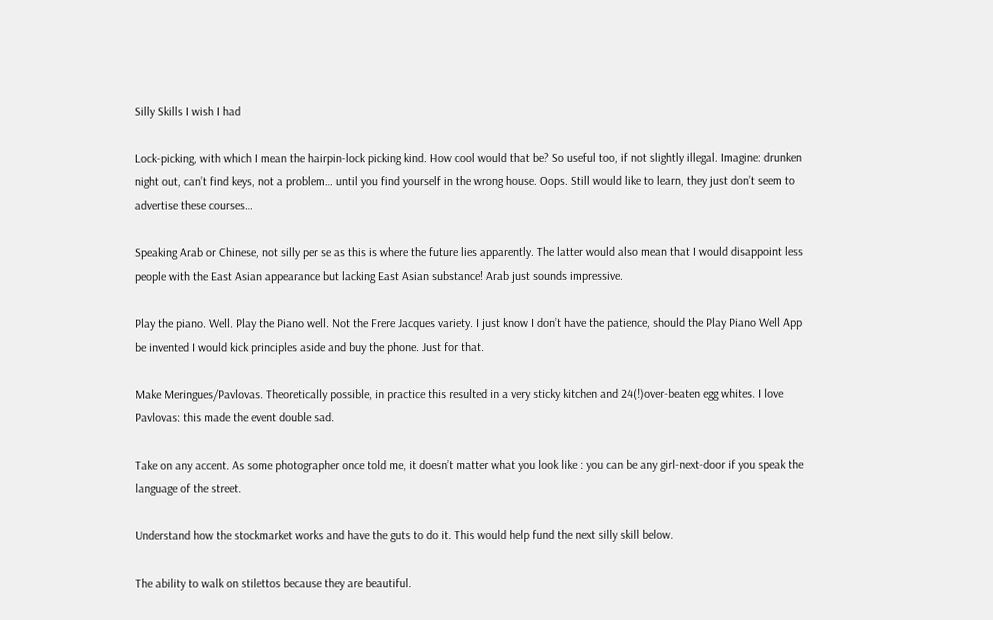Silly Skills I wish I had

Lock-picking, with which I mean the hairpin-lock picking kind. How cool would that be? So useful too, if not slightly illegal. Imagine: drunken night out, can’t find keys, not a problem… until you find yourself in the wrong house. Oops. Still would like to learn, they just don’t seem to advertise these courses…

Speaking Arab or Chinese, not silly per se as this is where the future lies apparently. The latter would also mean that I would disappoint less people with the East Asian appearance but lacking East Asian substance! Arab just sounds impressive.

Play the piano. Well. Play the Piano well. Not the Frere Jacques variety. I just know I don’t have the patience, should the Play Piano Well App be invented I would kick principles aside and buy the phone. Just for that.

Make Meringues/Pavlovas. Theoretically possible, in practice this resulted in a very sticky kitchen and 24(!)over-beaten egg whites. I love Pavlovas: this made the event double sad.

Take on any accent. As some photographer once told me, it doesn’t matter what you look like : you can be any girl-next-door if you speak the language of the street.

Understand how the stockmarket works and have the guts to do it. This would help fund the next silly skill below.

The ability to walk on stilettos because they are beautiful.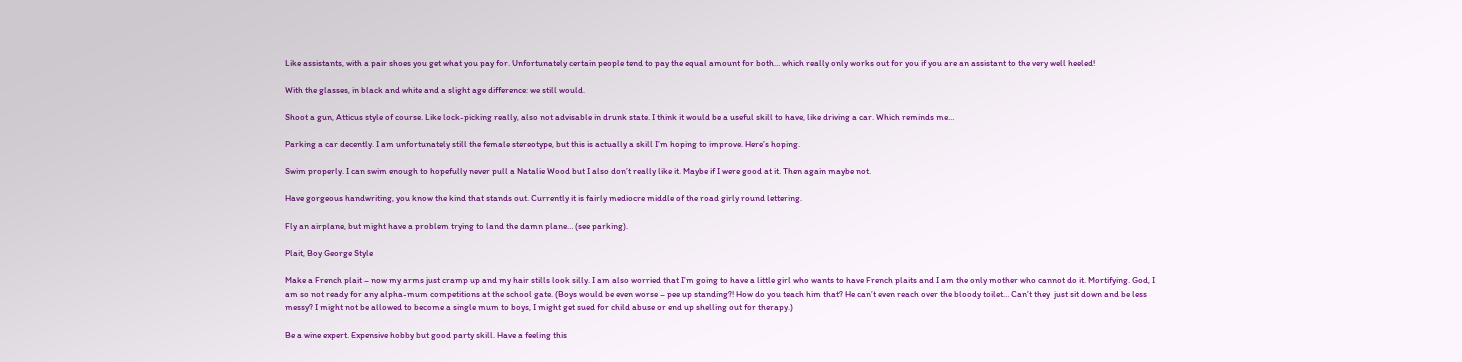Like assistants, with a pair shoes you get what you pay for. Unfortunately certain people tend to pay the equal amount for both… which really only works out for you if you are an assistant to the very well heeled!

With the glasses, in black and white and a slight age difference: we still would.

Shoot a gun, Atticus style of course. Like lock-picking really, also not advisable in drunk state. I think it would be a useful skill to have, like driving a car. Which reminds me…

Parking a car decently. I am unfortunately still the female stereotype, but this is actually a skill I’m hoping to improve. Here’s hoping.

Swim properly. I can swim enough to hopefully never pull a Natalie Wood but I also don’t really like it. Maybe if I were good at it. Then again maybe not.

Have gorgeous handwriting, you know the kind that stands out. Currently it is fairly mediocre middle of the road girly round lettering.

Fly an airplane, but might have a problem trying to land the damn plane… (see parking).

Plait, Boy George Style

Make a French plait – now my arms just cramp up and my hair stills look silly. I am also worried that I’m going to have a little girl who wants to have French plaits and I am the only mother who cannot do it. Mortifying. God, I am so not ready for any alpha-mum competitions at the school gate. (Boys would be even worse – pee up standing?! How do you teach him that? He can’t even reach over the bloody toilet… Can’t they  just sit down and be less messy? I might not be allowed to become a single mum to boys, I might get sued for child abuse or end up shelling out for therapy.)

Be a wine expert. Expensive hobby but good party skill. Have a feeling this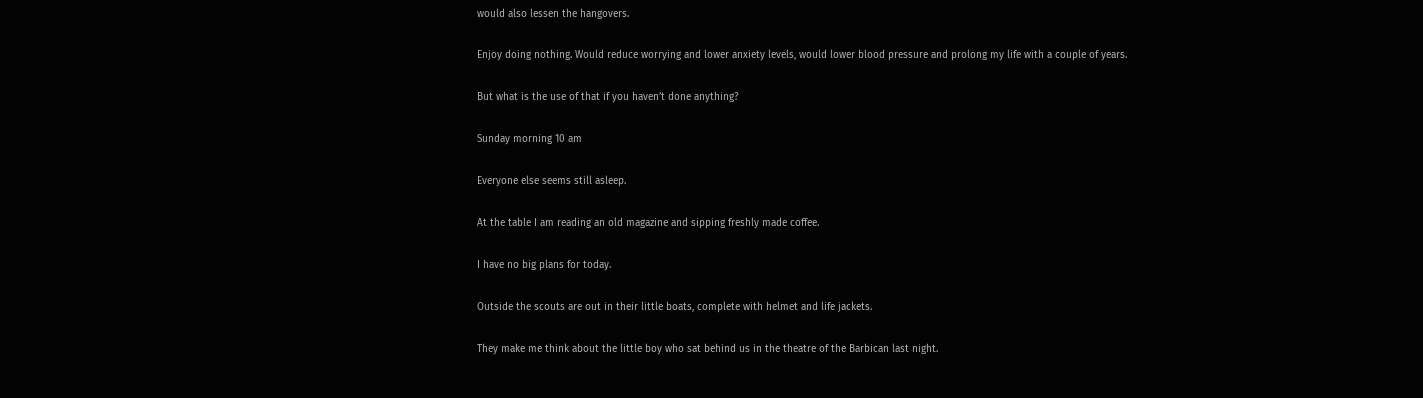would also lessen the hangovers.

Enjoy doing nothing. Would reduce worrying and lower anxiety levels, would lower blood pressure and prolong my life with a couple of years.

But what is the use of that if you haven’t done anything?

Sunday morning 10 am

Everyone else seems still asleep.

At the table I am reading an old magazine and sipping freshly made coffee.

I have no big plans for today.

Outside the scouts are out in their little boats, complete with helmet and life jackets.

They make me think about the little boy who sat behind us in the theatre of the Barbican last night.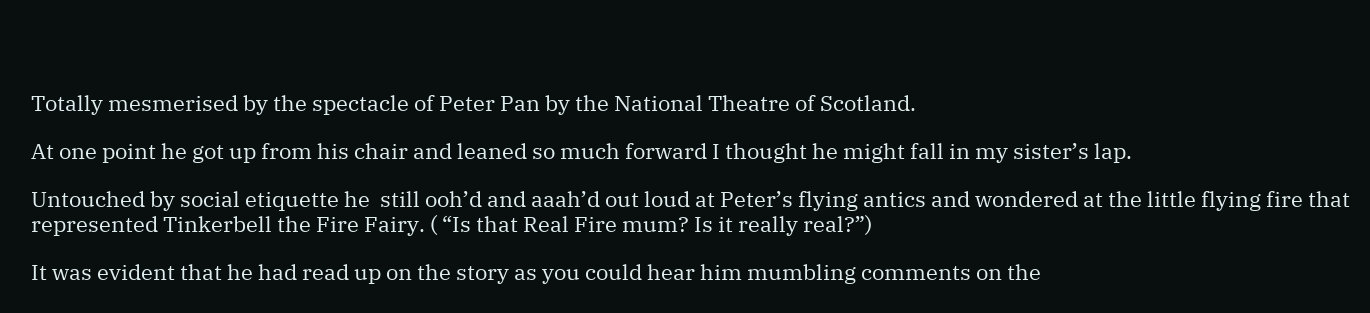Totally mesmerised by the spectacle of Peter Pan by the National Theatre of Scotland.

At one point he got up from his chair and leaned so much forward I thought he might fall in my sister’s lap.

Untouched by social etiquette he  still ooh’d and aaah’d out loud at Peter’s flying antics and wondered at the little flying fire that represented Tinkerbell the Fire Fairy. ( “Is that Real Fire mum? Is it really real?”)

It was evident that he had read up on the story as you could hear him mumbling comments on the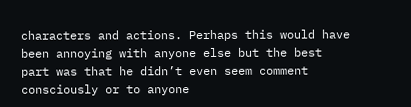characters and actions. Perhaps this would have been annoying with anyone else but the best part was that he didn’t even seem comment consciously or to anyone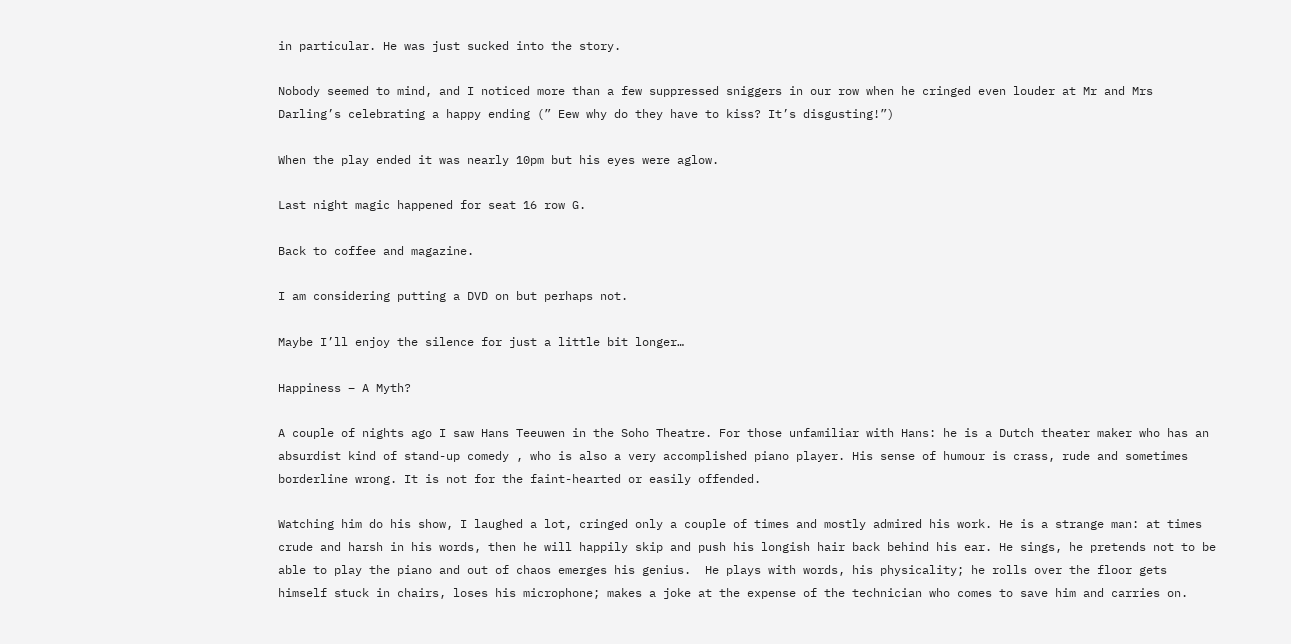in particular. He was just sucked into the story.

Nobody seemed to mind, and I noticed more than a few suppressed sniggers in our row when he cringed even louder at Mr and Mrs Darling’s celebrating a happy ending (” Eew why do they have to kiss? It’s disgusting!”)

When the play ended it was nearly 10pm but his eyes were aglow.

Last night magic happened for seat 16 row G.

Back to coffee and magazine.

I am considering putting a DVD on but perhaps not.

Maybe I’ll enjoy the silence for just a little bit longer…

Happiness – A Myth?

A couple of nights ago I saw Hans Teeuwen in the Soho Theatre. For those unfamiliar with Hans: he is a Dutch theater maker who has an absurdist kind of stand-up comedy , who is also a very accomplished piano player. His sense of humour is crass, rude and sometimes borderline wrong. It is not for the faint-hearted or easily offended.

Watching him do his show, I laughed a lot, cringed only a couple of times and mostly admired his work. He is a strange man: at times crude and harsh in his words, then he will happily skip and push his longish hair back behind his ear. He sings, he pretends not to be able to play the piano and out of chaos emerges his genius.  He plays with words, his physicality; he rolls over the floor gets himself stuck in chairs, loses his microphone; makes a joke at the expense of the technician who comes to save him and carries on.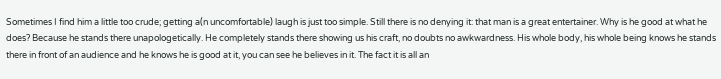Sometimes I find him a little too crude; getting a(n uncomfortable) laugh is just too simple. Still there is no denying it: that man is a great entertainer. Why is he good at what he does? Because he stands there unapologetically. He completely stands there showing us his craft, no doubts no awkwardness. His whole body, his whole being knows he stands there in front of an audience and he knows he is good at it, you can see he believes in it. The fact it is all an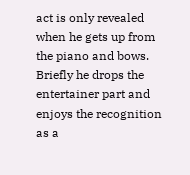act is only revealed when he gets up from the piano and bows. Briefly he drops the entertainer part and enjoys the recognition as a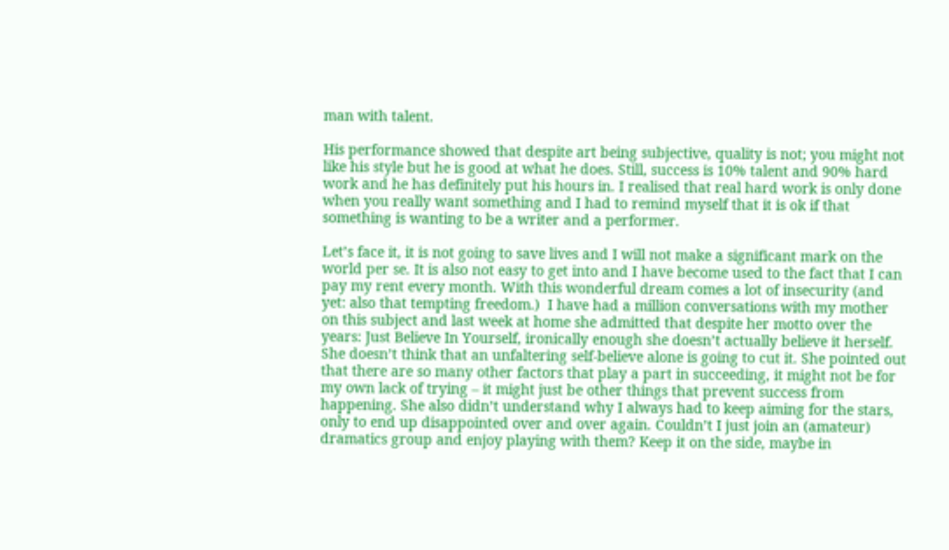man with talent.

His performance showed that despite art being subjective, quality is not; you might not like his style but he is good at what he does. Still, success is 10% talent and 90% hard work and he has definitely put his hours in. I realised that real hard work is only done when you really want something and I had to remind myself that it is ok if that something is wanting to be a writer and a performer.

Let’s face it, it is not going to save lives and I will not make a significant mark on the world per se. It is also not easy to get into and I have become used to the fact that I can pay my rent every month. With this wonderful dream comes a lot of insecurity (and yet: also that tempting freedom.)  I have had a million conversations with my mother on this subject and last week at home she admitted that despite her motto over the years: Just Believe In Yourself, ironically enough she doesn’t actually believe it herself. She doesn’t think that an unfaltering self-believe alone is going to cut it. She pointed out that there are so many other factors that play a part in succeeding, it might not be for my own lack of trying – it might just be other things that prevent success from happening. She also didn’t understand why I always had to keep aiming for the stars, only to end up disappointed over and over again. Couldn’t I just join an (amateur) dramatics group and enjoy playing with them? Keep it on the side, maybe in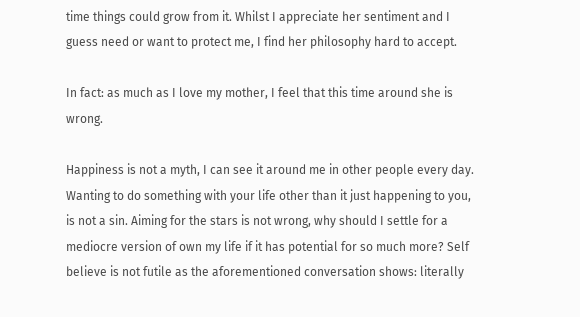time things could grow from it. Whilst I appreciate her sentiment and I guess need or want to protect me, I find her philosophy hard to accept.

In fact: as much as I love my mother, I feel that this time around she is wrong.

Happiness is not a myth, I can see it around me in other people every day. Wanting to do something with your life other than it just happening to you, is not a sin. Aiming for the stars is not wrong, why should I settle for a mediocre version of own my life if it has potential for so much more? Self believe is not futile as the aforementioned conversation shows: literally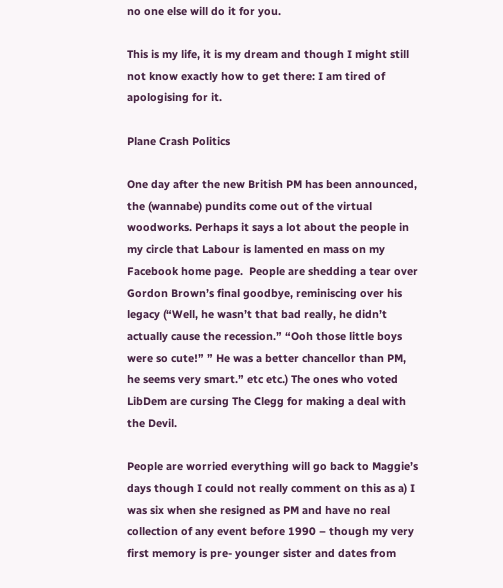no one else will do it for you.

This is my life, it is my dream and though I might still not know exactly how to get there: I am tired of apologising for it.

Plane Crash Politics

One day after the new British PM has been announced, the (wannabe) pundits come out of the virtual woodworks. Perhaps it says a lot about the people in my circle that Labour is lamented en mass on my Facebook home page.  People are shedding a tear over Gordon Brown’s final goodbye, reminiscing over his legacy (“Well, he wasn’t that bad really, he didn’t actually cause the recession.” “Ooh those little boys were so cute!” ” He was a better chancellor than PM, he seems very smart.” etc etc.) The ones who voted LibDem are cursing The Clegg for making a deal with the Devil.

People are worried everything will go back to Maggie’s days though I could not really comment on this as a) I was six when she resigned as PM and have no real collection of any event before 1990 – though my very first memory is pre- younger sister and dates from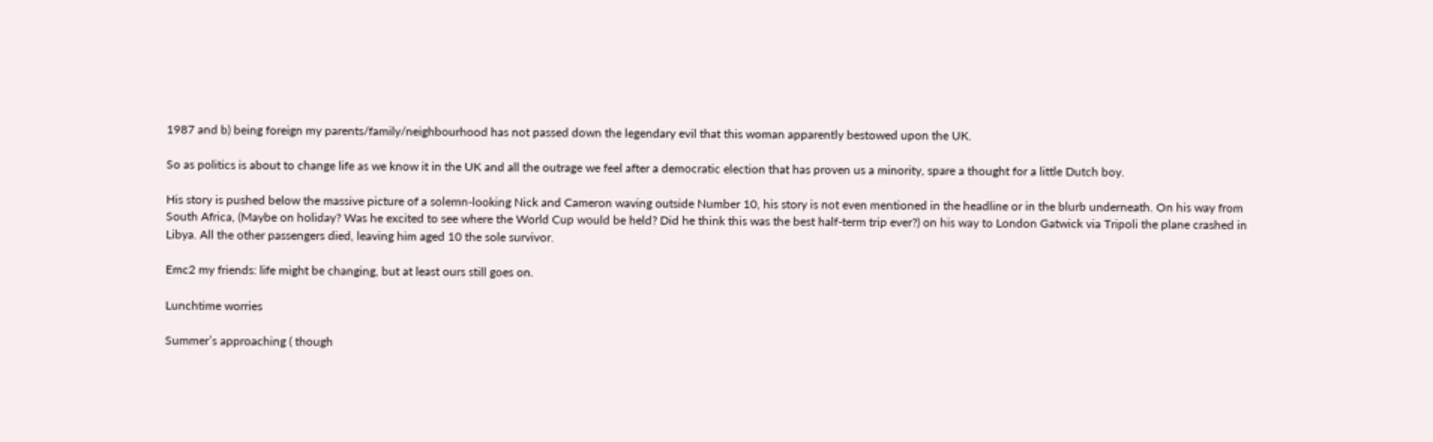1987 and b) being foreign my parents/family/neighbourhood has not passed down the legendary evil that this woman apparently bestowed upon the UK.

So as politics is about to change life as we know it in the UK and all the outrage we feel after a democratic election that has proven us a minority, spare a thought for a little Dutch boy.

His story is pushed below the massive picture of a solemn-looking Nick and Cameron waving outside Number 10, his story is not even mentioned in the headline or in the blurb underneath. On his way from South Africa, (Maybe on holiday? Was he excited to see where the World Cup would be held? Did he think this was the best half-term trip ever?) on his way to London Gatwick via Tripoli the plane crashed in Libya. All the other passengers died, leaving him aged 10 the sole survivor.

Emc2 my friends: life might be changing, but at least ours still goes on.

Lunchtime worries

Summer’s approaching ( though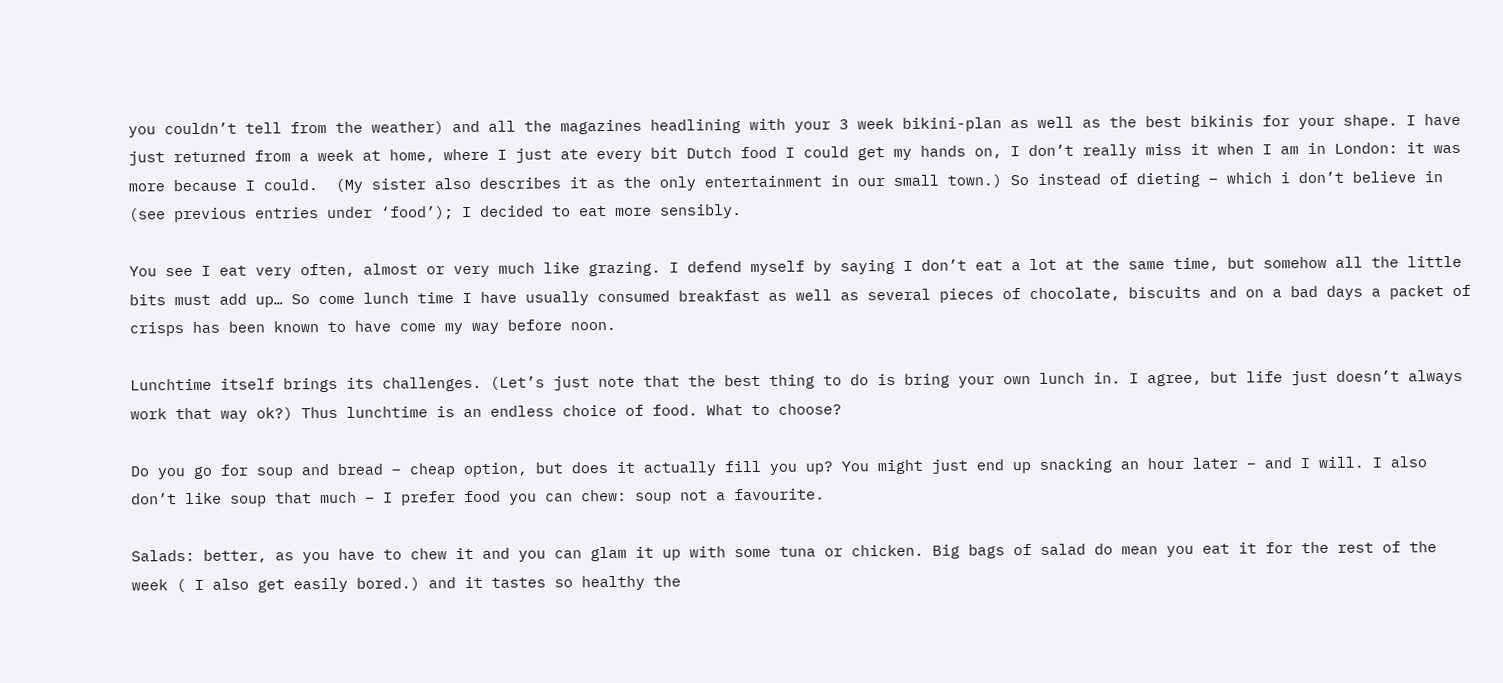you couldn’t tell from the weather) and all the magazines headlining with your 3 week bikini-plan as well as the best bikinis for your shape. I have just returned from a week at home, where I just ate every bit Dutch food I could get my hands on, I don’t really miss it when I am in London: it was more because I could.  (My sister also describes it as the only entertainment in our small town.) So instead of dieting – which i don’t believe in (see previous entries under ‘food’); I decided to eat more sensibly.

You see I eat very often, almost or very much like grazing. I defend myself by saying I don’t eat a lot at the same time, but somehow all the little bits must add up… So come lunch time I have usually consumed breakfast as well as several pieces of chocolate, biscuits and on a bad days a packet of crisps has been known to have come my way before noon.

Lunchtime itself brings its challenges. (Let’s just note that the best thing to do is bring your own lunch in. I agree, but life just doesn’t always work that way ok?) Thus lunchtime is an endless choice of food. What to choose?

Do you go for soup and bread – cheap option, but does it actually fill you up? You might just end up snacking an hour later – and I will. I also don’t like soup that much – I prefer food you can chew: soup not a favourite.

Salads: better, as you have to chew it and you can glam it up with some tuna or chicken. Big bags of salad do mean you eat it for the rest of the week ( I also get easily bored.) and it tastes so healthy the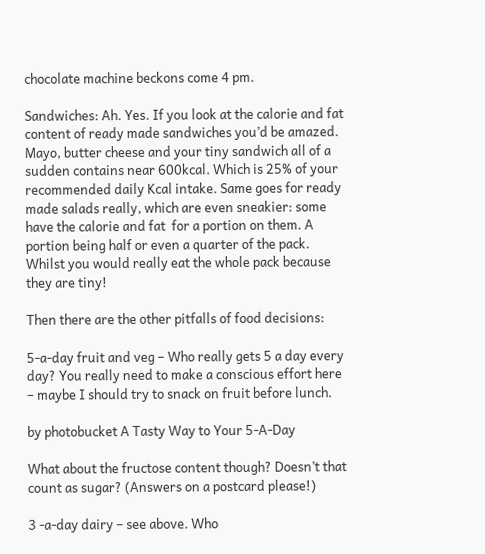chocolate machine beckons come 4 pm.

Sandwiches: Ah. Yes. If you look at the calorie and fat content of ready made sandwiches you’d be amazed. Mayo, butter cheese and your tiny sandwich all of a sudden contains near 600kcal. Which is 25% of your recommended daily Kcal intake. Same goes for ready made salads really, which are even sneakier: some have the calorie and fat  for a portion on them. A portion being half or even a quarter of the pack. Whilst you would really eat the whole pack because they are tiny!

Then there are the other pitfalls of food decisions:

5-a-day fruit and veg – Who really gets 5 a day every day? You really need to make a conscious effort here – maybe I should try to snack on fruit before lunch.

by photobucket A Tasty Way to Your 5-A-Day

What about the fructose content though? Doesn’t that count as sugar? (Answers on a postcard please!)

3 -a-day dairy – see above. Who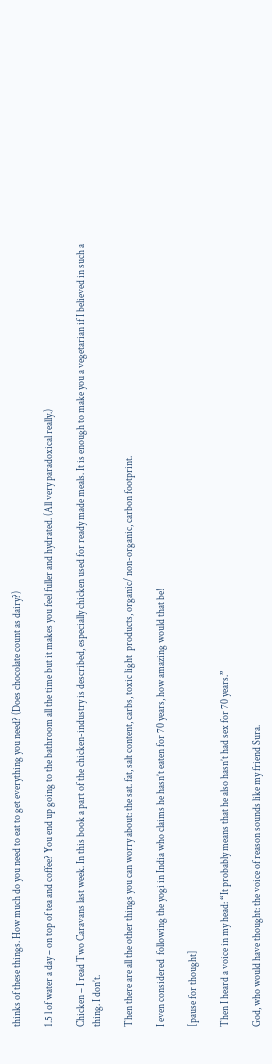thinks of these things. How much do you need to eat to get everything you need? (Does chocolate count as dairy?)

1.5 l of water a day – on top of tea and coffee? You end up going to the bathroom all the time but it makes you feel fuller and hydrated. (All very paradoxical really.)

Chicken – I read Two Caravans last week. In this book a part of the chicken-industry is described, especially chicken used for ready made meals. It is enough to make you a vegetarian if I believed in such a thing. I don’t.

Then there are all the other things you can worry about: the sat. fat, salt content, carbs, toxic light  products, organic/ non-organic, carbon footprint.

I even considered  following the yogi in India who claims he hasn’t eaten for 70 years, how amazing would that be!

[pause for thought]

Then I heard a voice in my head: “It probably means that he also hasn’t had sex for 70 years.”

God, who would have thought: the voice of reason sounds like my friend Sura.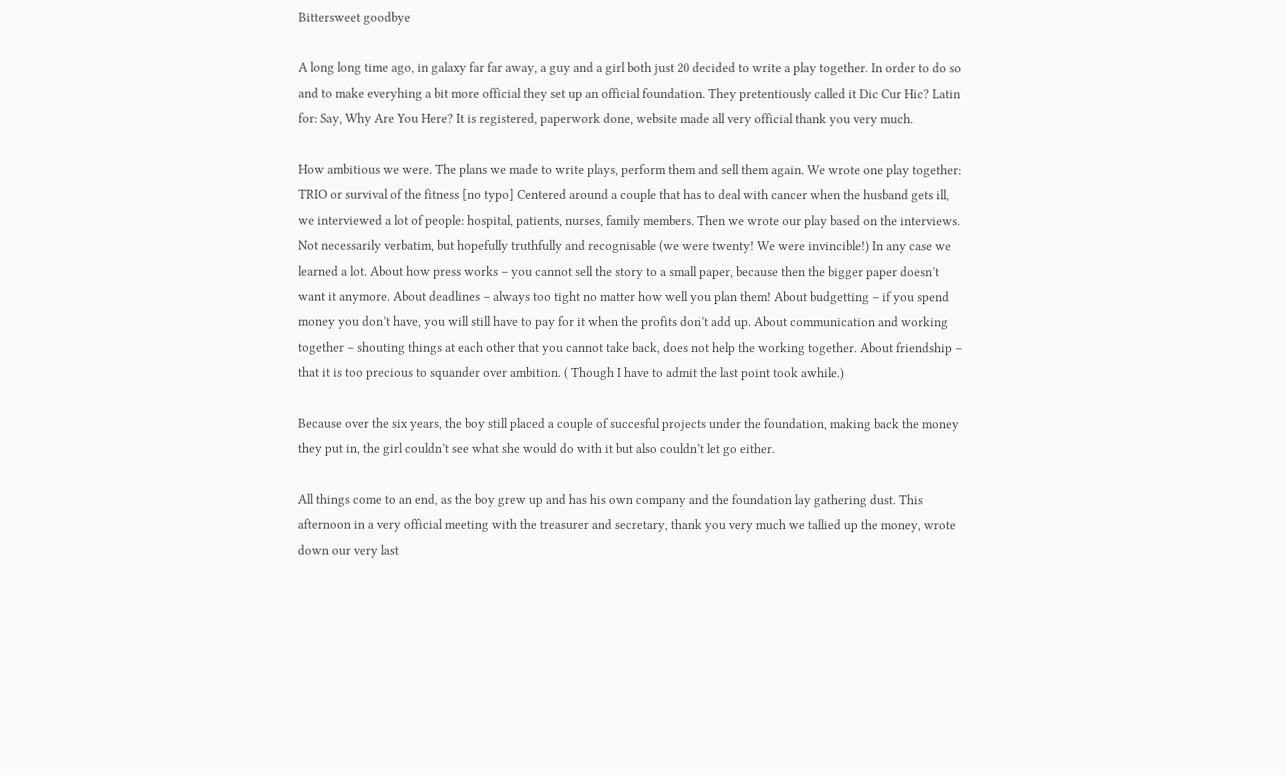Bittersweet goodbye

A long long time ago, in galaxy far far away, a guy and a girl both just 20 decided to write a play together. In order to do so and to make everyhing a bit more official they set up an official foundation. They pretentiously called it Dic Cur Hic? Latin for: Say, Why Are You Here? It is registered, paperwork done, website made all very official thank you very much.

How ambitious we were. The plans we made to write plays, perform them and sell them again. We wrote one play together: TRIO or survival of the fitness [no typo] Centered around a couple that has to deal with cancer when the husband gets ill, we interviewed a lot of people: hospital, patients, nurses, family members. Then we wrote our play based on the interviews. Not necessarily verbatim, but hopefully truthfully and recognisable (we were twenty! We were invincible!) In any case we learned a lot. About how press works – you cannot sell the story to a small paper, because then the bigger paper doesn’t want it anymore. About deadlines – always too tight no matter how well you plan them! About budgetting – if you spend money you don’t have, you will still have to pay for it when the profits don’t add up. About communication and working together – shouting things at each other that you cannot take back, does not help the working together. About friendship – that it is too precious to squander over ambition. ( Though I have to admit the last point took awhile.)

Because over the six years, the boy still placed a couple of succesful projects under the foundation, making back the money they put in, the girl couldn’t see what she would do with it but also couldn’t let go either.

All things come to an end, as the boy grew up and has his own company and the foundation lay gathering dust. This afternoon in a very official meeting with the treasurer and secretary, thank you very much we tallied up the money, wrote down our very last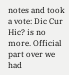notes and took a vote: Dic Cur Hic? is no more. Official part over we had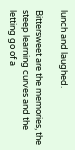lunch and laughed.

Bittersweet are the memories, the steep learning curves and the letting go of a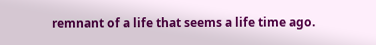remnant of a life that seems a life time ago.